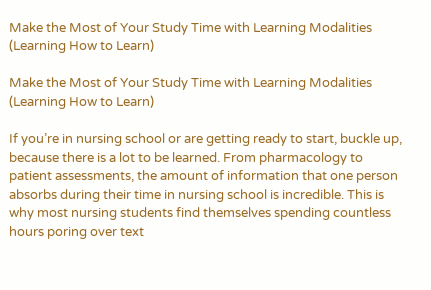Make the Most of Your Study Time with Learning Modalities (Learning How to Learn)

Make the Most of Your Study Time with Learning Modalities (Learning How to Learn)

If you’re in nursing school or are getting ready to start, buckle up, because there is a lot to be learned. From pharmacology to patient assessments, the amount of information that one person absorbs during their time in nursing school is incredible. This is why most nursing students find themselves spending countless hours poring over text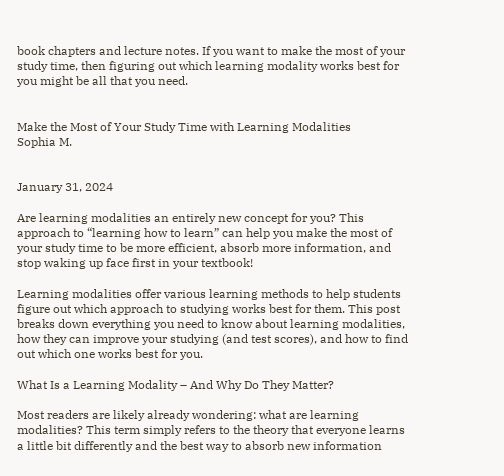book chapters and lecture notes. If you want to make the most of your study time, then figuring out which learning modality works best for you might be all that you need.


Make the Most of Your Study Time with Learning Modalities
Sophia M.


January 31, 2024

Are learning modalities an entirely new concept for you? This approach to “learning how to learn” can help you make the most of your study time to be more efficient, absorb more information, and stop waking up face first in your textbook!

Learning modalities offer various learning methods to help students figure out which approach to studying works best for them. This post breaks down everything you need to know about learning modalities, how they can improve your studying (and test scores), and how to find out which one works best for you.

What Is a Learning Modality – And Why Do They Matter?

Most readers are likely already wondering: what are learning modalities? This term simply refers to the theory that everyone learns a little bit differently and the best way to absorb new information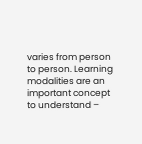varies from person to person. Learning modalities are an important concept to understand –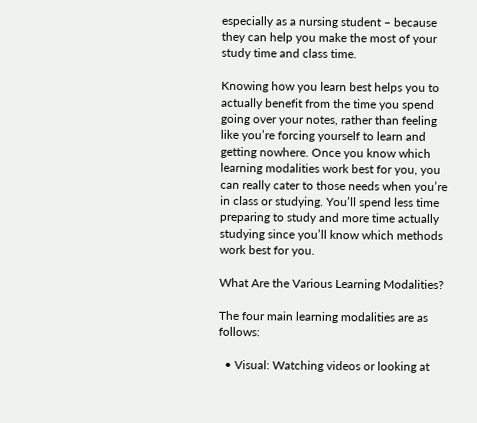especially as a nursing student – because they can help you make the most of your study time and class time.

Knowing how you learn best helps you to actually benefit from the time you spend going over your notes, rather than feeling like you’re forcing yourself to learn and getting nowhere. Once you know which learning modalities work best for you, you can really cater to those needs when you’re in class or studying. You’ll spend less time preparing to study and more time actually studying since you’ll know which methods work best for you.

What Are the Various Learning Modalities?

The four main learning modalities are as follows:

  • Visual: Watching videos or looking at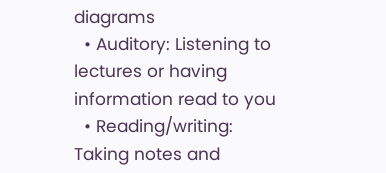diagrams
  • Auditory: Listening to lectures or having information read to you
  • Reading/writing: Taking notes and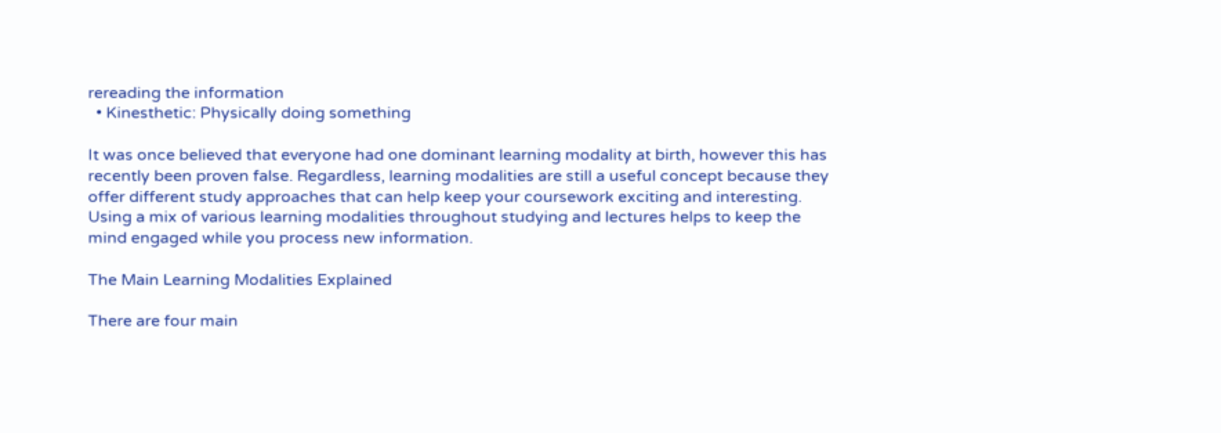rereading the information
  • Kinesthetic: Physically doing something

It was once believed that everyone had one dominant learning modality at birth, however this has recently been proven false. Regardless, learning modalities are still a useful concept because they offer different study approaches that can help keep your coursework exciting and interesting. Using a mix of various learning modalities throughout studying and lectures helps to keep the mind engaged while you process new information.

The Main Learning Modalities Explained

There are four main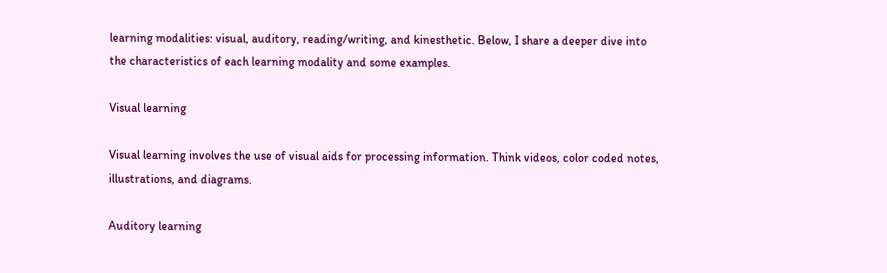learning modalities: visual, auditory, reading/writing, and kinesthetic. Below, I share a deeper dive into the characteristics of each learning modality and some examples.

Visual learning

Visual learning involves the use of visual aids for processing information. Think videos, color coded notes, illustrations, and diagrams.

Auditory learning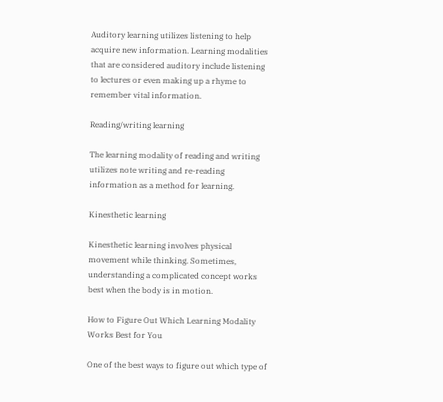Auditory learning utilizes listening to help acquire new information. Learning modalities that are considered auditory include listening to lectures or even making up a rhyme to remember vital information.

Reading/writing learning

The learning modality of reading and writing utilizes note writing and re-reading information as a method for learning.

Kinesthetic learning

Kinesthetic learning involves physical movement while thinking. Sometimes, understanding a complicated concept works best when the body is in motion.

How to Figure Out Which Learning Modality Works Best for You

One of the best ways to figure out which type of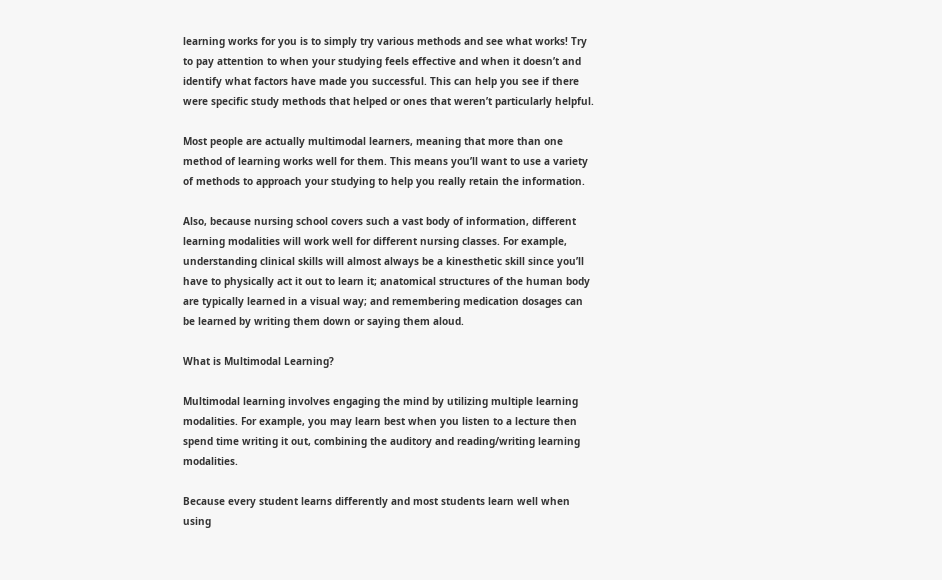learning works for you is to simply try various methods and see what works! Try to pay attention to when your studying feels effective and when it doesn’t and identify what factors have made you successful. This can help you see if there were specific study methods that helped or ones that weren’t particularly helpful.

Most people are actually multimodal learners, meaning that more than one method of learning works well for them. This means you’ll want to use a variety of methods to approach your studying to help you really retain the information.

Also, because nursing school covers such a vast body of information, different learning modalities will work well for different nursing classes. For example, understanding clinical skills will almost always be a kinesthetic skill since you’ll have to physically act it out to learn it; anatomical structures of the human body are typically learned in a visual way; and remembering medication dosages can be learned by writing them down or saying them aloud.

What is Multimodal Learning?

Multimodal learning involves engaging the mind by utilizing multiple learning modalities. For example, you may learn best when you listen to a lecture then spend time writing it out, combining the auditory and reading/writing learning modalities.

Because every student learns differently and most students learn well when using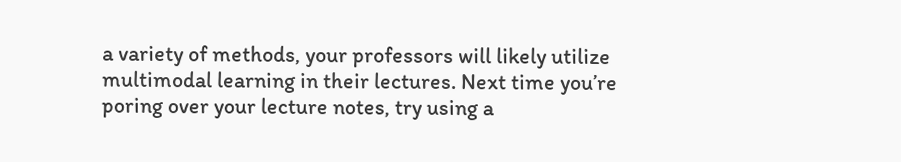a variety of methods, your professors will likely utilize multimodal learning in their lectures. Next time you’re poring over your lecture notes, try using a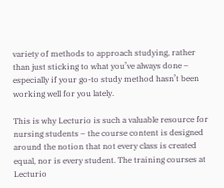variety of methods to approach studying, rather than just sticking to what you’ve always done – especially if your go-to study method hasn’t been working well for you lately.

This is why Lecturio is such a valuable resource for nursing students – the course content is designed around the notion that not every class is created equal, nor is every student. The training courses at Lecturio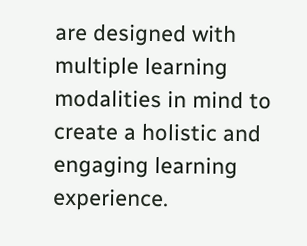are designed with multiple learning modalities in mind to create a holistic and engaging learning experience.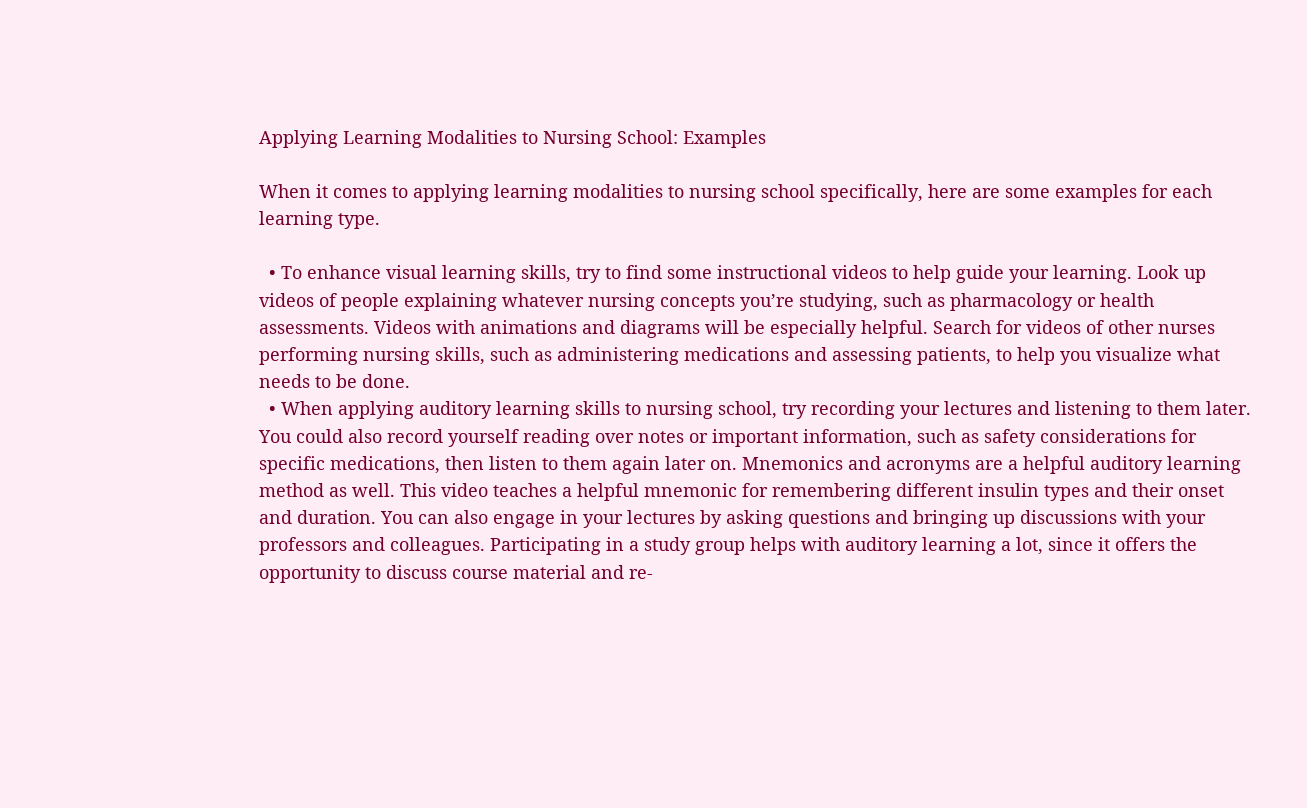Applying Learning Modalities to Nursing School: Examples

When it comes to applying learning modalities to nursing school specifically, here are some examples for each learning type.

  • To enhance visual learning skills, try to find some instructional videos to help guide your learning. Look up videos of people explaining whatever nursing concepts you’re studying, such as pharmacology or health assessments. Videos with animations and diagrams will be especially helpful. Search for videos of other nurses performing nursing skills, such as administering medications and assessing patients, to help you visualize what needs to be done.
  • When applying auditory learning skills to nursing school, try recording your lectures and listening to them later. You could also record yourself reading over notes or important information, such as safety considerations for specific medications, then listen to them again later on. Mnemonics and acronyms are a helpful auditory learning method as well. This video teaches a helpful mnemonic for remembering different insulin types and their onset and duration. You can also engage in your lectures by asking questions and bringing up discussions with your professors and colleagues. Participating in a study group helps with auditory learning a lot, since it offers the opportunity to discuss course material and re-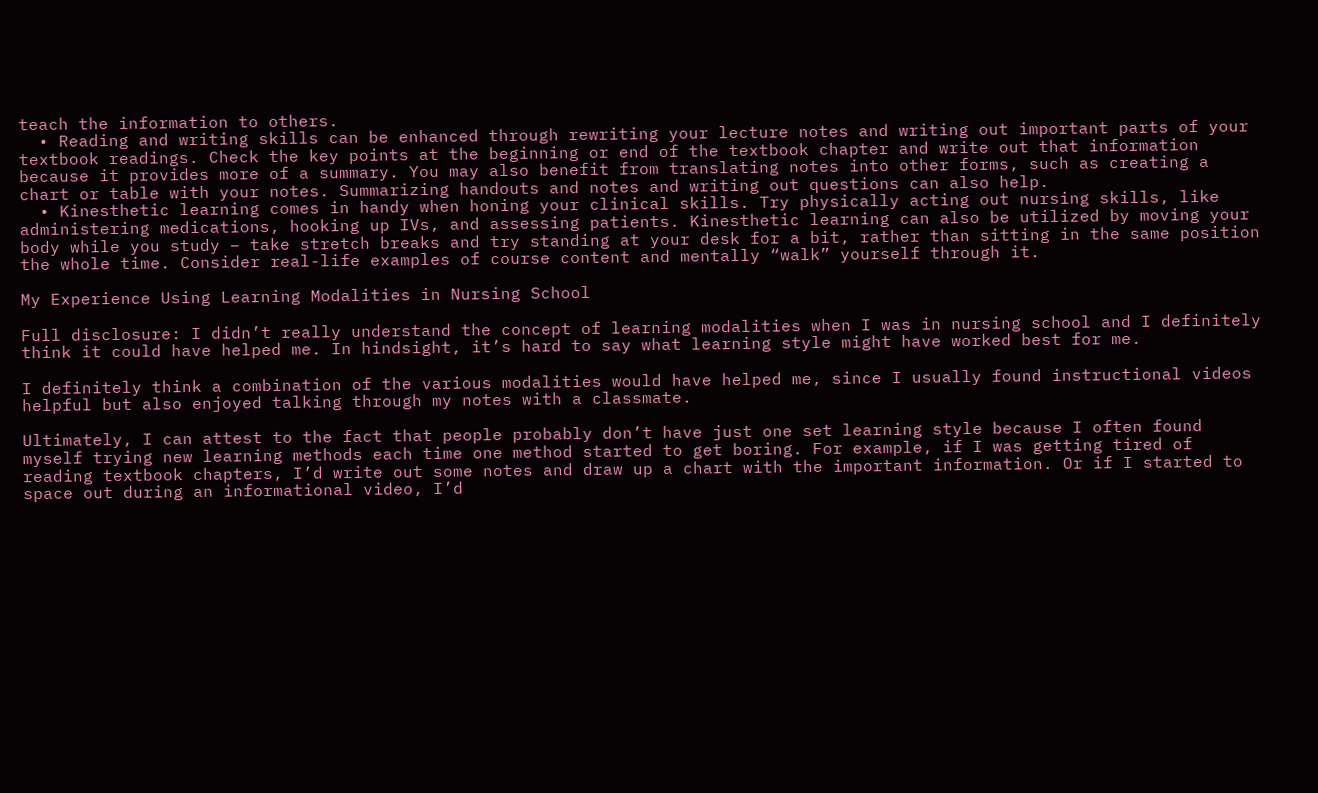teach the information to others.
  • Reading and writing skills can be enhanced through rewriting your lecture notes and writing out important parts of your textbook readings. Check the key points at the beginning or end of the textbook chapter and write out that information because it provides more of a summary. You may also benefit from translating notes into other forms, such as creating a chart or table with your notes. Summarizing handouts and notes and writing out questions can also help.
  • Kinesthetic learning comes in handy when honing your clinical skills. Try physically acting out nursing skills, like administering medications, hooking up IVs, and assessing patients. Kinesthetic learning can also be utilized by moving your body while you study – take stretch breaks and try standing at your desk for a bit, rather than sitting in the same position the whole time. Consider real-life examples of course content and mentally “walk” yourself through it.

My Experience Using Learning Modalities in Nursing School

Full disclosure: I didn’t really understand the concept of learning modalities when I was in nursing school and I definitely think it could have helped me. In hindsight, it’s hard to say what learning style might have worked best for me.

I definitely think a combination of the various modalities would have helped me, since I usually found instructional videos helpful but also enjoyed talking through my notes with a classmate.

Ultimately, I can attest to the fact that people probably don’t have just one set learning style because I often found myself trying new learning methods each time one method started to get boring. For example, if I was getting tired of reading textbook chapters, I’d write out some notes and draw up a chart with the important information. Or if I started to space out during an informational video, I’d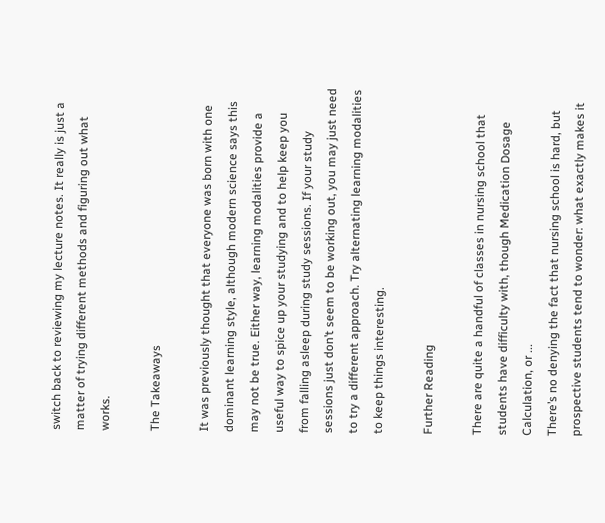switch back to reviewing my lecture notes. It really is just a matter of trying different methods and figuring out what works.

The Takeaways

It was previously thought that everyone was born with one dominant learning style, although modern science says this may not be true. Either way, learning modalities provide a useful way to spice up your studying and to help keep you from falling asleep during study sessions. If your study sessions just don’t seem to be working out, you may just need to try a different approach. Try alternating learning modalities to keep things interesting.

Further Reading

There are quite a handful of classes in nursing school that students have difficulty with, though Medication Dosage Calculation, or ...
There’s no denying the fact that nursing school is hard, but prospective students tend to wonder: what exactly makes it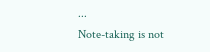...
Note-taking is not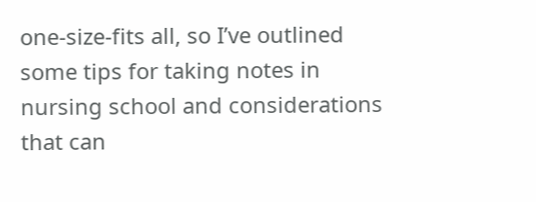one-size-fits all, so I’ve outlined some tips for taking notes in nursing school and considerations that can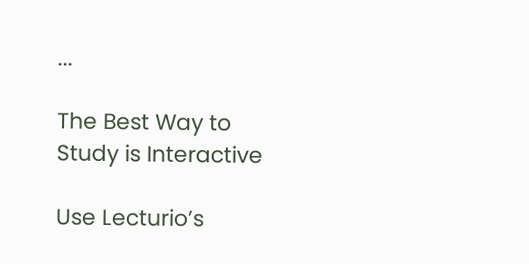...

The Best Way to Study is Interactive

Use Lecturio’s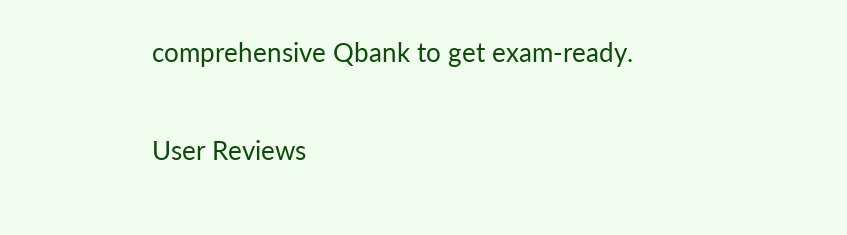comprehensive Qbank to get exam-ready.

User Reviews